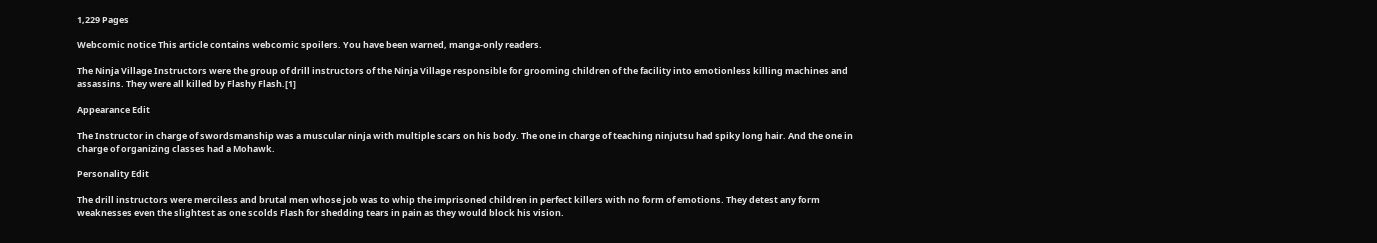1,229 Pages

Webcomic notice This article contains webcomic spoilers. You have been warned, manga-only readers.

The Ninja Village Instructors were the group of drill instructors of the Ninja Village responsible for grooming children of the facility into emotionless killing machines and assassins. They were all killed by Flashy Flash.[1]

Appearance Edit

The Instructor in charge of swordsmanship was a muscular ninja with multiple scars on his body. The one in charge of teaching ninjutsu had spiky long hair. And the one in charge of organizing classes had a Mohawk.

Personality Edit

The drill instructors were merciless and brutal men whose job was to whip the imprisoned children in perfect killers with no form of emotions. They detest any form weaknesses even the slightest as one scolds Flash for shedding tears in pain as they would block his vision.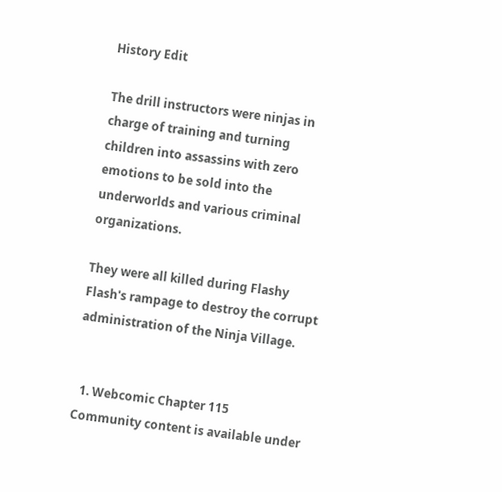History Edit

The drill instructors were ninjas in charge of training and turning children into assassins with zero emotions to be sold into the underworlds and various criminal organizations.

They were all killed during Flashy Flash's rampage to destroy the corrupt administration of the Ninja Village.


  1. Webcomic Chapter 115
Community content is available under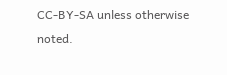CC-BY-SA unless otherwise noted.